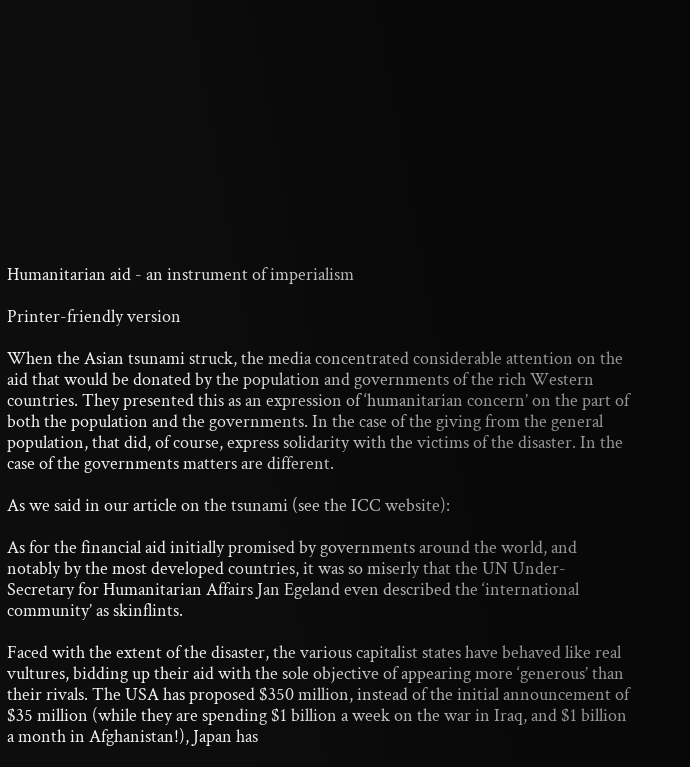Humanitarian aid - an instrument of imperialism

Printer-friendly version

When the Asian tsunami struck, the media concentrated considerable attention on the aid that would be donated by the population and governments of the rich Western countries. They presented this as an expression of ‘humanitarian concern’ on the part of both the population and the governments. In the case of the giving from the general population, that did, of course, express solidarity with the victims of the disaster. In the case of the governments matters are different.

As we said in our article on the tsunami (see the ICC website):

As for the financial aid initially promised by governments around the world, and notably by the most developed countries, it was so miserly that the UN Under-Secretary for Humanitarian Affairs Jan Egeland even described the ‘international community’ as skinflints.

Faced with the extent of the disaster, the various capitalist states have behaved like real vultures, bidding up their aid with the sole objective of appearing more ‘generous’ than their rivals. The USA has proposed $350 million, instead of the initial announcement of $35 million (while they are spending $1 billion a week on the war in Iraq, and $1 billion a month in Afghanistan!), Japan has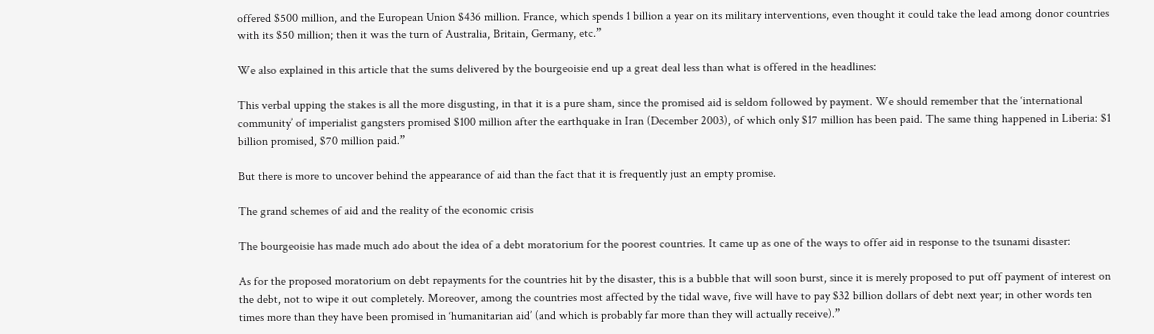offered $500 million, and the European Union $436 million. France, which spends 1 billion a year on its military interventions, even thought it could take the lead among donor countries with its $50 million; then it was the turn of Australia, Britain, Germany, etc.”

We also explained in this article that the sums delivered by the bourgeoisie end up a great deal less than what is offered in the headlines:

This verbal upping the stakes is all the more disgusting, in that it is a pure sham, since the promised aid is seldom followed by payment. We should remember that the ‘international community’ of imperialist gangsters promised $100 million after the earthquake in Iran (December 2003), of which only $17 million has been paid. The same thing happened in Liberia: $1 billion promised, $70 million paid.”

But there is more to uncover behind the appearance of aid than the fact that it is frequently just an empty promise.

The grand schemes of aid and the reality of the economic crisis

The bourgeoisie has made much ado about the idea of a debt moratorium for the poorest countries. It came up as one of the ways to offer aid in response to the tsunami disaster:

As for the proposed moratorium on debt repayments for the countries hit by the disaster, this is a bubble that will soon burst, since it is merely proposed to put off payment of interest on the debt, not to wipe it out completely. Moreover, among the countries most affected by the tidal wave, five will have to pay $32 billion dollars of debt next year; in other words ten times more than they have been promised in ‘humanitarian aid’ (and which is probably far more than they will actually receive).”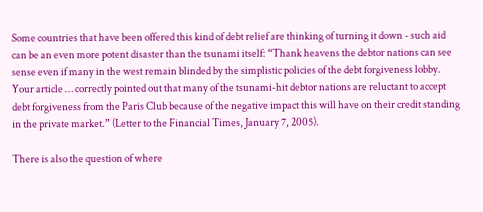Some countries that have been offered this kind of debt relief are thinking of turning it down - such aid can be an even more potent disaster than the tsunami itself: “Thank heavens the debtor nations can see sense even if many in the west remain blinded by the simplistic policies of the debt forgiveness lobby. Your article … correctly pointed out that many of the tsunami-hit debtor nations are reluctant to accept debt forgiveness from the Paris Club because of the negative impact this will have on their credit standing in the private market.” (Letter to the Financial Times, January 7, 2005).

There is also the question of where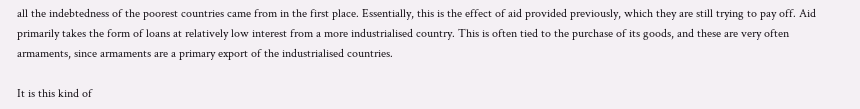all the indebtedness of the poorest countries came from in the first place. Essentially, this is the effect of aid provided previously, which they are still trying to pay off. Aid primarily takes the form of loans at relatively low interest from a more industrialised country. This is often tied to the purchase of its goods, and these are very often armaments, since armaments are a primary export of the industrialised countries.

It is this kind of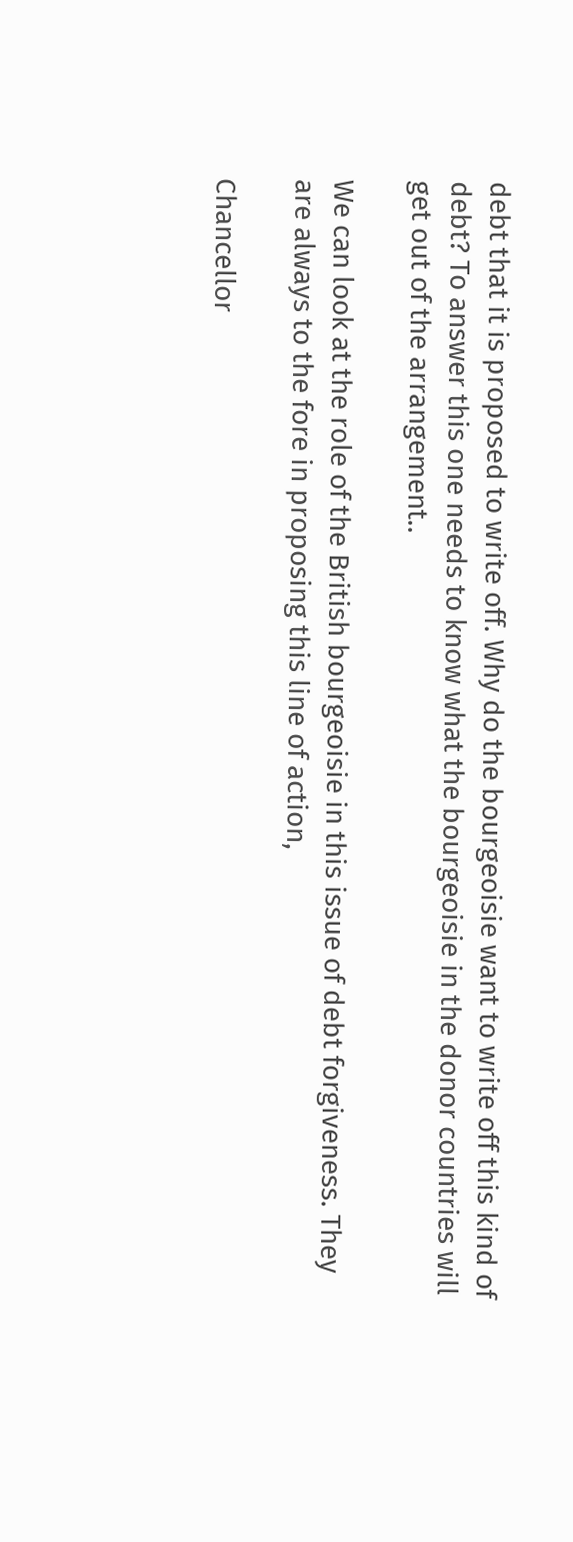debt that it is proposed to write off. Why do the bourgeoisie want to write off this kind of debt? To answer this one needs to know what the bourgeoisie in the donor countries will get out of the arrangement..

We can look at the role of the British bourgeoisie in this issue of debt forgiveness. They are always to the fore in proposing this line of action,

Chancellor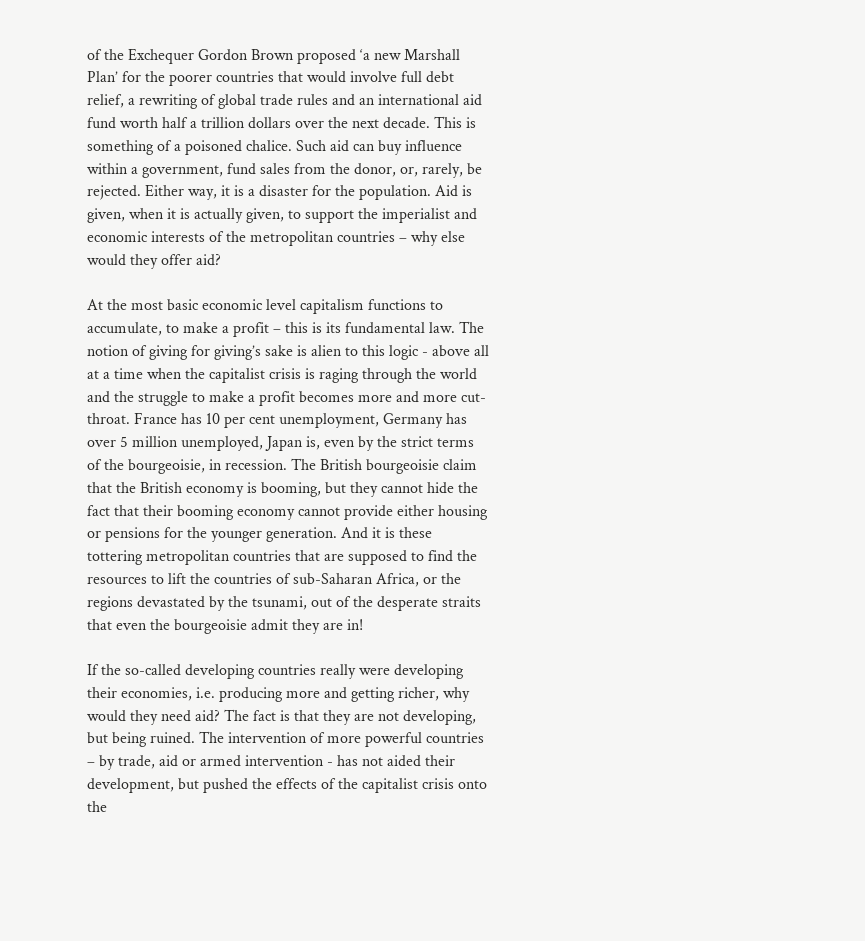of the Exchequer Gordon Brown proposed ‘a new Marshall Plan’ for the poorer countries that would involve full debt relief, a rewriting of global trade rules and an international aid fund worth half a trillion dollars over the next decade. This is something of a poisoned chalice. Such aid can buy influence within a government, fund sales from the donor, or, rarely, be rejected. Either way, it is a disaster for the population. Aid is given, when it is actually given, to support the imperialist and economic interests of the metropolitan countries – why else would they offer aid?

At the most basic economic level capitalism functions to accumulate, to make a profit – this is its fundamental law. The notion of giving for giving’s sake is alien to this logic - above all at a time when the capitalist crisis is raging through the world and the struggle to make a profit becomes more and more cut-throat. France has 10 per cent unemployment, Germany has over 5 million unemployed, Japan is, even by the strict terms of the bourgeoisie, in recession. The British bourgeoisie claim that the British economy is booming, but they cannot hide the fact that their booming economy cannot provide either housing or pensions for the younger generation. And it is these tottering metropolitan countries that are supposed to find the resources to lift the countries of sub-Saharan Africa, or the regions devastated by the tsunami, out of the desperate straits that even the bourgeoisie admit they are in!

If the so-called developing countries really were developing their economies, i.e. producing more and getting richer, why would they need aid? The fact is that they are not developing, but being ruined. The intervention of more powerful countries – by trade, aid or armed intervention - has not aided their development, but pushed the effects of the capitalist crisis onto the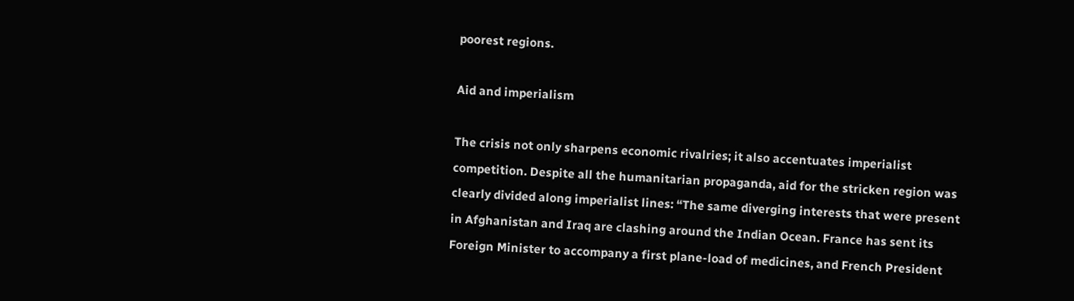poorest regions.

Aid and imperialism

The crisis not only sharpens economic rivalries; it also accentuates imperialist competition. Despite all the humanitarian propaganda, aid for the stricken region was clearly divided along imperialist lines: “The same diverging interests that were present in Afghanistan and Iraq are clashing around the Indian Ocean. France has sent its Foreign Minister to accompany a first plane-load of medicines, and French President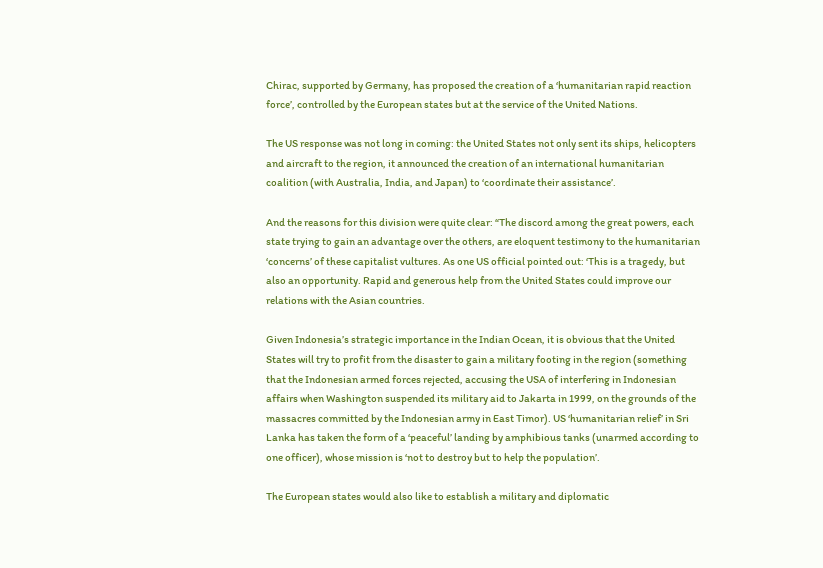Chirac, supported by Germany, has proposed the creation of a ‘humanitarian rapid reaction force’, controlled by the European states but at the service of the United Nations.

The US response was not long in coming: the United States not only sent its ships, helicopters and aircraft to the region, it announced the creation of an international humanitarian coalition (with Australia, India, and Japan) to ‘coordinate their assistance’.

And the reasons for this division were quite clear: “The discord among the great powers, each state trying to gain an advantage over the others, are eloquent testimony to the humanitarian ‘concerns’ of these capitalist vultures. As one US official pointed out: ‘This is a tragedy, but also an opportunity. Rapid and generous help from the United States could improve our relations with the Asian countries.

Given Indonesia’s strategic importance in the Indian Ocean, it is obvious that the United States will try to profit from the disaster to gain a military footing in the region (something that the Indonesian armed forces rejected, accusing the USA of interfering in Indonesian affairs when Washington suspended its military aid to Jakarta in 1999, on the grounds of the massacres committed by the Indonesian army in East Timor). US ‘humanitarian relief’ in Sri Lanka has taken the form of a ‘peaceful’ landing by amphibious tanks (unarmed according to one officer), whose mission is ‘not to destroy but to help the population’.

The European states would also like to establish a military and diplomatic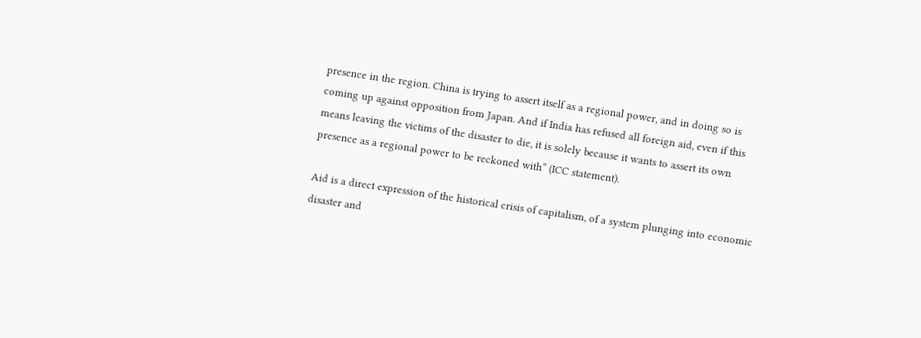presence in the region. China is trying to assert itself as a regional power, and in doing so is coming up against opposition from Japan. And if India has refused all foreign aid, even if this means leaving the victims of the disaster to die, it is solely because it wants to assert its own presence as a regional power to be reckoned with” (ICC statement).

Aid is a direct expression of the historical crisis of capitalism, of a system plunging into economic disaster and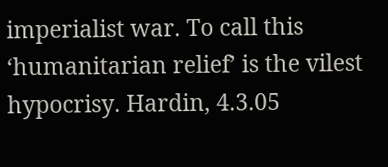imperialist war. To call this ‘humanitarian relief’ is the vilest hypocrisy. Hardin, 4.3.05